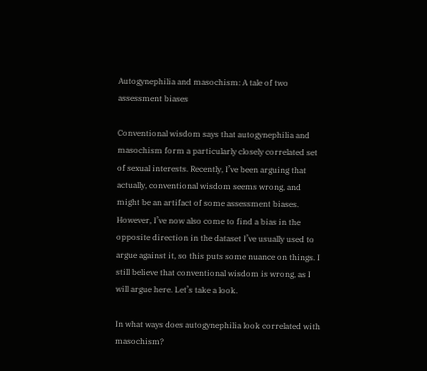Autogynephilia and masochism: A tale of two assessment biases

Conventional wisdom says that autogynephilia and masochism form a particularly closely correlated set of sexual interests. Recently, I’ve been arguing that actually, conventional wisdom seems wrong, and might be an artifact of some assessment biases. However, I’ve now also come to find a bias in the opposite direction in the dataset I’ve usually used to argue against it, so this puts some nuance on things. I still believe that conventional wisdom is wrong, as I will argue here. Let’s take a look.

In what ways does autogynephilia look correlated with masochism?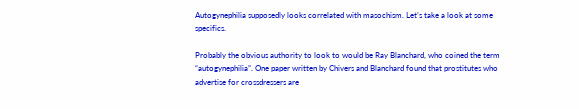Autogynephilia supposedly looks correlated with masochism. Let’s take a look at some specifics.

Probably the obvious authority to look to would be Ray Blanchard, who coined the term “autogynephilia”. One paper written by Chivers and Blanchard found that prostitutes who advertise for crossdressers are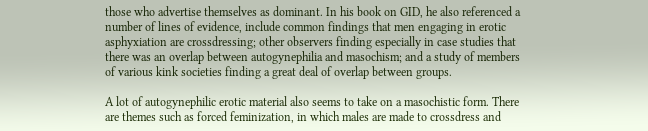those who advertise themselves as dominant. In his book on GID, he also referenced a number of lines of evidence, include common findings that men engaging in erotic asphyxiation are crossdressing; other observers finding especially in case studies that there was an overlap between autogynephilia and masochism; and a study of members of various kink societies finding a great deal of overlap between groups.

A lot of autogynephilic erotic material also seems to take on a masochistic form. There are themes such as forced feminization, in which males are made to crossdress and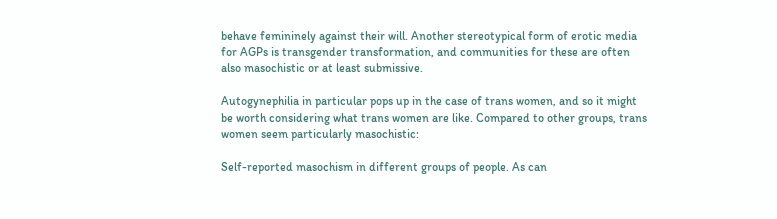behave femininely against their will. Another stereotypical form of erotic media for AGPs is transgender transformation, and communities for these are often also masochistic or at least submissive.

Autogynephilia in particular pops up in the case of trans women, and so it might be worth considering what trans women are like. Compared to other groups, trans women seem particularly masochistic:

Self-reported masochism in different groups of people. As can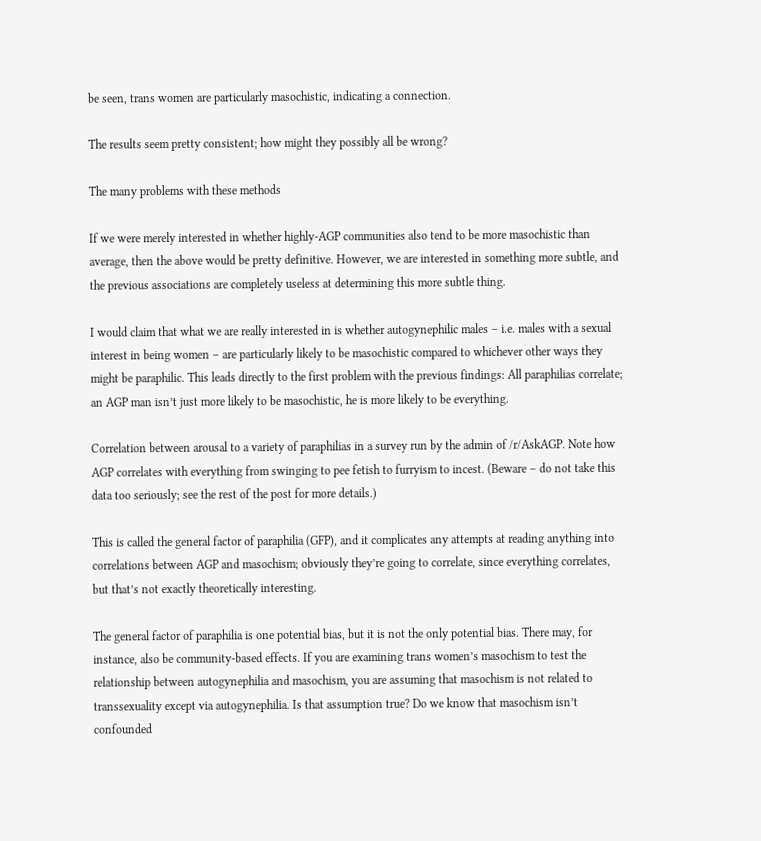be seen, trans women are particularly masochistic, indicating a connection.

The results seem pretty consistent; how might they possibly all be wrong?

The many problems with these methods

If we were merely interested in whether highly-AGP communities also tend to be more masochistic than average, then the above would be pretty definitive. However, we are interested in something more subtle, and the previous associations are completely useless at determining this more subtle thing.

I would claim that what we are really interested in is whether autogynephilic males – i.e. males with a sexual interest in being women – are particularly likely to be masochistic compared to whichever other ways they might be paraphilic. This leads directly to the first problem with the previous findings: All paraphilias correlate; an AGP man isn’t just more likely to be masochistic, he is more likely to be everything.

Correlation between arousal to a variety of paraphilias in a survey run by the admin of /r/AskAGP. Note how AGP correlates with everything from swinging to pee fetish to furryism to incest. (Beware – do not take this data too seriously; see the rest of the post for more details.)

This is called the general factor of paraphilia (GFP), and it complicates any attempts at reading anything into correlations between AGP and masochism; obviously they’re going to correlate, since everything correlates, but that’s not exactly theoretically interesting.

The general factor of paraphilia is one potential bias, but it is not the only potential bias. There may, for instance, also be community-based effects. If you are examining trans women’s masochism to test the relationship between autogynephilia and masochism, you are assuming that masochism is not related to transsexuality except via autogynephilia. Is that assumption true? Do we know that masochism isn’t confounded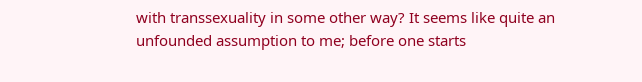with transsexuality in some other way? It seems like quite an unfounded assumption to me; before one starts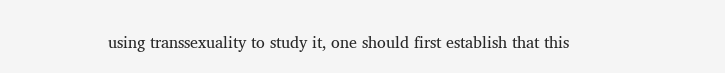using transsexuality to study it, one should first establish that this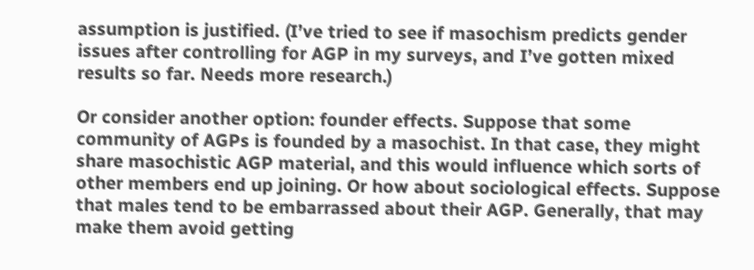assumption is justified. (I’ve tried to see if masochism predicts gender issues after controlling for AGP in my surveys, and I’ve gotten mixed results so far. Needs more research.)

Or consider another option: founder effects. Suppose that some community of AGPs is founded by a masochist. In that case, they might share masochistic AGP material, and this would influence which sorts of other members end up joining. Or how about sociological effects. Suppose that males tend to be embarrassed about their AGP. Generally, that may make them avoid getting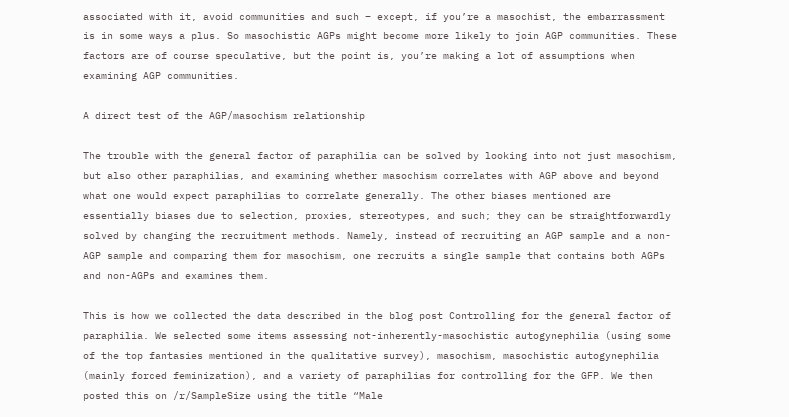associated with it, avoid communities and such – except, if you’re a masochist, the embarrassment is in some ways a plus. So masochistic AGPs might become more likely to join AGP communities. These factors are of course speculative, but the point is, you’re making a lot of assumptions when examining AGP communities.

A direct test of the AGP/masochism relationship

The trouble with the general factor of paraphilia can be solved by looking into not just masochism, but also other paraphilias, and examining whether masochism correlates with AGP above and beyond what one would expect paraphilias to correlate generally. The other biases mentioned are essentially biases due to selection, proxies, stereotypes, and such; they can be straightforwardly solved by changing the recruitment methods. Namely, instead of recruiting an AGP sample and a non-AGP sample and comparing them for masochism, one recruits a single sample that contains both AGPs and non-AGPs and examines them.

This is how we collected the data described in the blog post Controlling for the general factor of paraphilia. We selected some items assessing not-inherently-masochistic autogynephilia (using some of the top fantasies mentioned in the qualitative survey), masochism, masochistic autogynephilia (mainly forced feminization), and a variety of paraphilias for controlling for the GFP. We then posted this on /r/SampleSize using the title “Male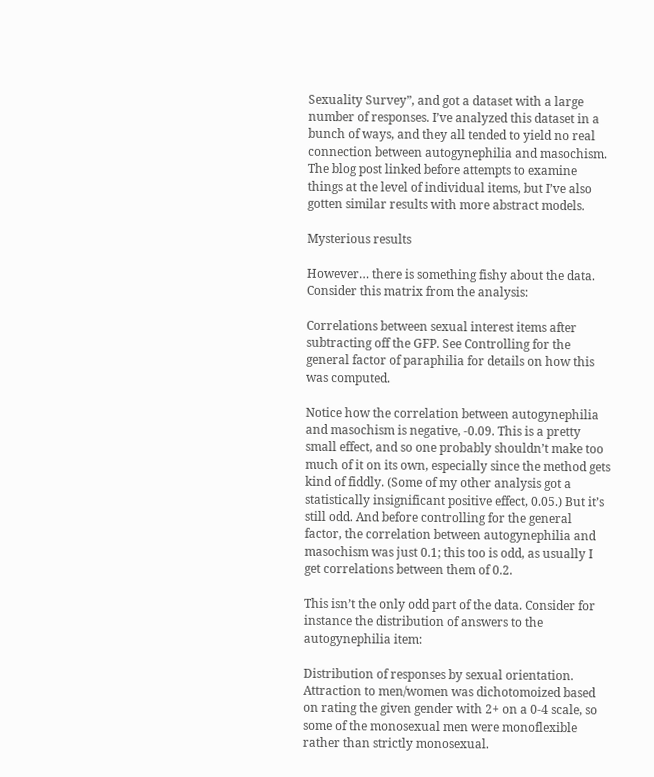Sexuality Survey”, and got a dataset with a large number of responses. I’ve analyzed this dataset in a bunch of ways, and they all tended to yield no real connection between autogynephilia and masochism. The blog post linked before attempts to examine things at the level of individual items, but I’ve also gotten similar results with more abstract models.

Mysterious results

However… there is something fishy about the data. Consider this matrix from the analysis:

Correlations between sexual interest items after subtracting off the GFP. See Controlling for the general factor of paraphilia for details on how this was computed.

Notice how the correlation between autogynephilia and masochism is negative, -0.09. This is a pretty small effect, and so one probably shouldn’t make too much of it on its own, especially since the method gets kind of fiddly. (Some of my other analysis got a statistically insignificant positive effect, 0.05.) But it’s still odd. And before controlling for the general factor, the correlation between autogynephilia and masochism was just 0.1; this too is odd, as usually I get correlations between them of 0.2.

This isn’t the only odd part of the data. Consider for instance the distribution of answers to the autogynephilia item:

Distribution of responses by sexual orientation. Attraction to men/women was dichotomoized based on rating the given gender with 2+ on a 0-4 scale, so some of the monosexual men were monoflexible rather than strictly monosexual.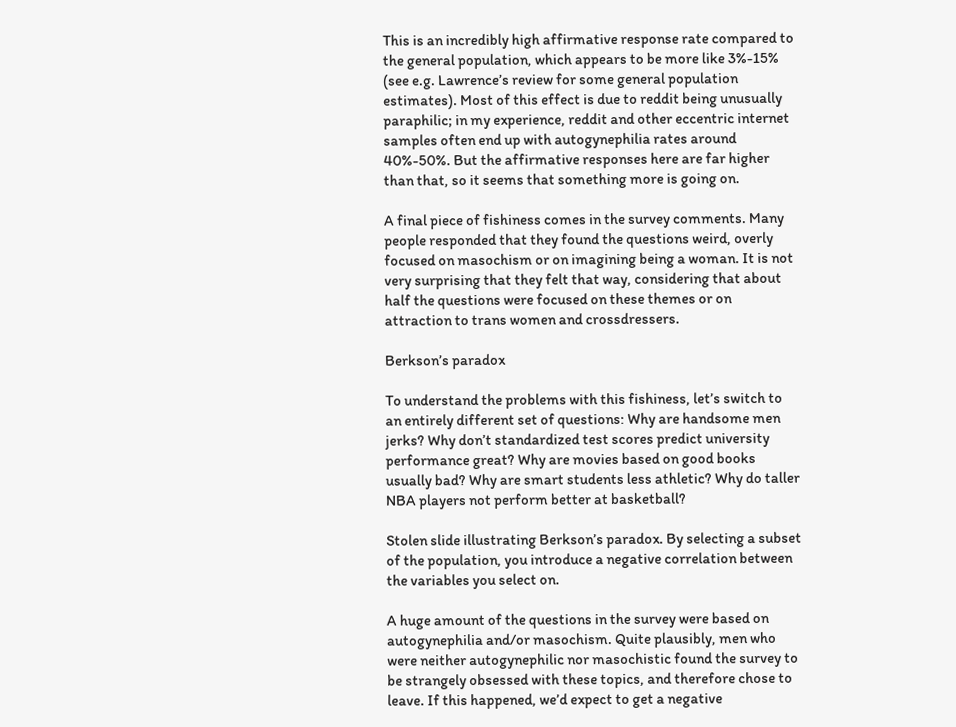This is an incredibly high affirmative response rate compared to the general population, which appears to be more like 3%-15% (see e.g. Lawrence’s review for some general population estimates). Most of this effect is due to reddit being unusually paraphilic; in my experience, reddit and other eccentric internet samples often end up with autogynephilia rates around 40%-50%. But the affirmative responses here are far higher than that, so it seems that something more is going on.

A final piece of fishiness comes in the survey comments. Many people responded that they found the questions weird, overly focused on masochism or on imagining being a woman. It is not very surprising that they felt that way, considering that about half the questions were focused on these themes or on attraction to trans women and crossdressers.

Berkson’s paradox

To understand the problems with this fishiness, let’s switch to an entirely different set of questions: Why are handsome men jerks? Why don’t standardized test scores predict university performance great? Why are movies based on good books usually bad? Why are smart students less athletic? Why do taller NBA players not perform better at basketball?

Stolen slide illustrating Berkson’s paradox. By selecting a subset of the population, you introduce a negative correlation between the variables you select on.

A huge amount of the questions in the survey were based on autogynephilia and/or masochism. Quite plausibly, men who were neither autogynephilic nor masochistic found the survey to be strangely obsessed with these topics, and therefore chose to leave. If this happened, we’d expect to get a negative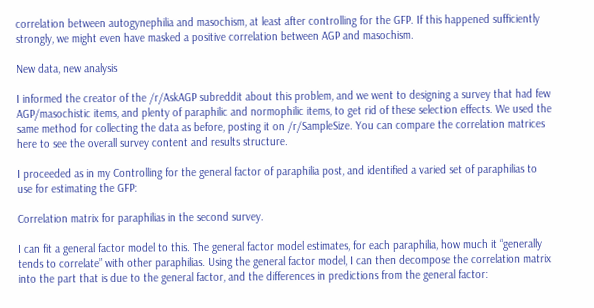correlation between autogynephilia and masochism, at least after controlling for the GFP. If this happened sufficiently strongly, we might even have masked a positive correlation between AGP and masochism.

New data, new analysis

I informed the creator of the /r/AskAGP subreddit about this problem, and we went to designing a survey that had few AGP/masochistic items, and plenty of paraphilic and normophilic items, to get rid of these selection effects. We used the same method for collecting the data as before, posting it on /r/SampleSize. You can compare the correlation matrices here to see the overall survey content and results structure.

I proceeded as in my Controlling for the general factor of paraphilia post, and identified a varied set of paraphilias to use for estimating the GFP:

Correlation matrix for paraphilias in the second survey.

I can fit a general factor model to this. The general factor model estimates, for each paraphilia, how much it “generally tends to correlate” with other paraphilias. Using the general factor model, I can then decompose the correlation matrix into the part that is due to the general factor, and the differences in predictions from the general factor: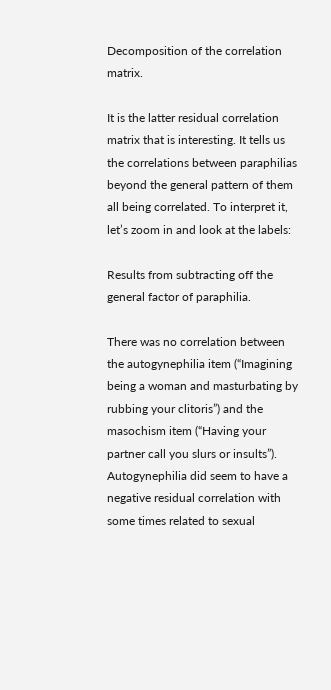Decomposition of the correlation matrix.

It is the latter residual correlation matrix that is interesting. It tells us the correlations between paraphilias beyond the general pattern of them all being correlated. To interpret it, let’s zoom in and look at the labels:

Results from subtracting off the general factor of paraphilia.

There was no correlation between the autogynephilia item (“Imagining being a woman and masturbating by rubbing your clitoris”) and the masochism item (“Having your partner call you slurs or insults”). Autogynephilia did seem to have a negative residual correlation with some times related to sexual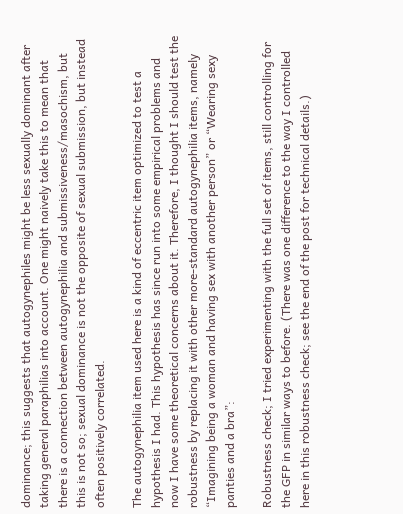dominance; this suggests that autogynephiles might be less sexually dominant after taking general paraphilias into account. One might naively take this to mean that there is a connection between autogynephilia and submissiveness/masochism, but this is not so; sexual dominance is not the opposite of sexual submission, but instead often positively correlated.

The autogynephilia item used here is a kind of eccentric item optimized to test a hypothesis I had. This hypothesis has since run into some empirical problems and now I have some theoretical concerns about it. Therefore, I thought I should test the robustness by replacing it with other more-standard autogynephilia items, namely “Imagining being a woman and having sex with another person” or “Wearing sexy panties and a bra”:

Robustness check; I tried experimenting with the full set of items, still controlling for the GFP in similar ways to before. (There was one difference to the way I controlled here in this robustness check; see the end of the post for technical details.)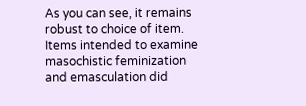As you can see, it remains robust to choice of item. Items intended to examine masochistic feminization and emasculation did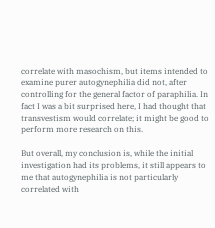correlate with masochism, but items intended to examine purer autogynephilia did not, after controlling for the general factor of paraphilia. In fact I was a bit surprised here, I had thought that transvestism would correlate; it might be good to perform more research on this.

But overall, my conclusion is, while the initial investigation had its problems, it still appears to me that autogynephilia is not particularly correlated with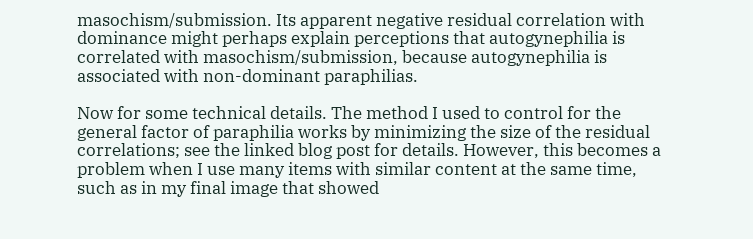masochism/submission. Its apparent negative residual correlation with dominance might perhaps explain perceptions that autogynephilia is correlated with masochism/submission, because autogynephilia is associated with non-dominant paraphilias.

Now for some technical details. The method I used to control for the general factor of paraphilia works by minimizing the size of the residual correlations; see the linked blog post for details. However, this becomes a problem when I use many items with similar content at the same time, such as in my final image that showed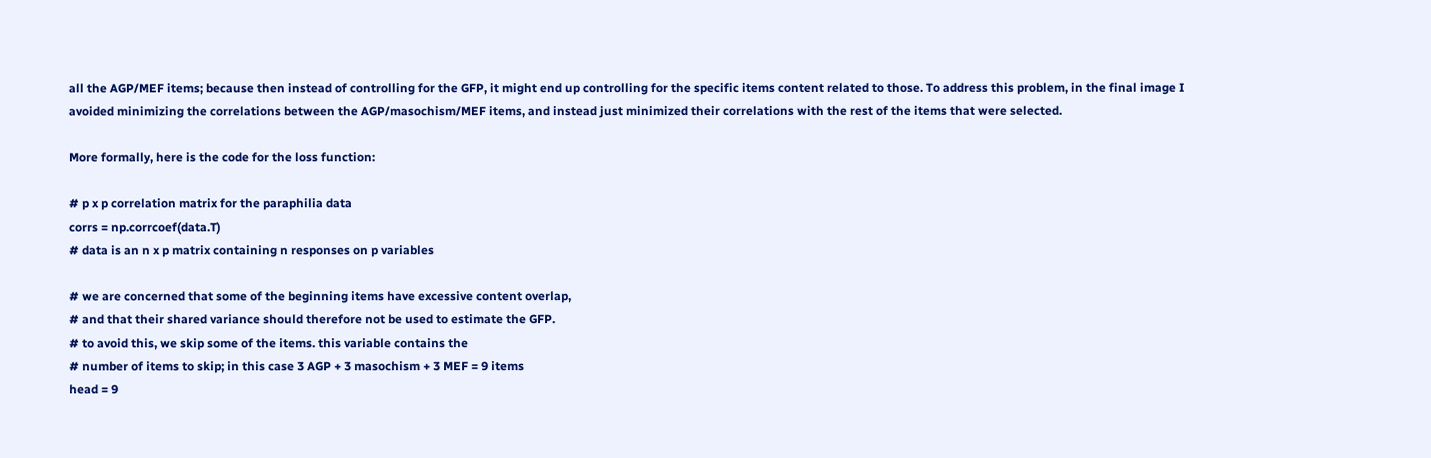all the AGP/MEF items; because then instead of controlling for the GFP, it might end up controlling for the specific items content related to those. To address this problem, in the final image I avoided minimizing the correlations between the AGP/masochism/MEF items, and instead just minimized their correlations with the rest of the items that were selected.

More formally, here is the code for the loss function:

# p x p correlation matrix for the paraphilia data
corrs = np.corrcoef(data.T)
# data is an n x p matrix containing n responses on p variables

# we are concerned that some of the beginning items have excessive content overlap,
# and that their shared variance should therefore not be used to estimate the GFP.
# to avoid this, we skip some of the items. this variable contains the
# number of items to skip; in this case 3 AGP + 3 masochism + 3 MEF = 9 items
head = 9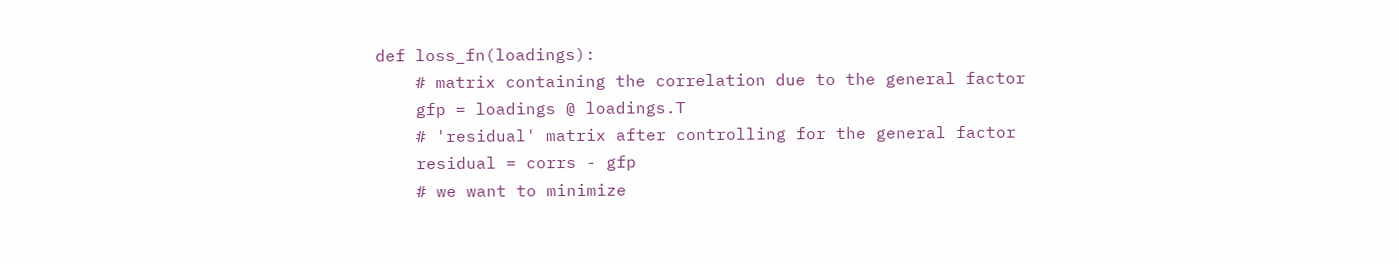def loss_fn(loadings):
    # matrix containing the correlation due to the general factor
    gfp = loadings @ loadings.T
    # 'residual' matrix after controlling for the general factor
    residual = corrs - gfp
    # we want to minimize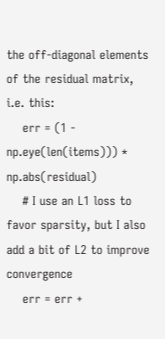the off-diagonal elements of the residual matrix, i.e. this:
    err = (1 - np.eye(len(items))) * np.abs(residual)
    # I use an L1 loss to favor sparsity, but I also add a bit of L2 to improve convergence
    err = err +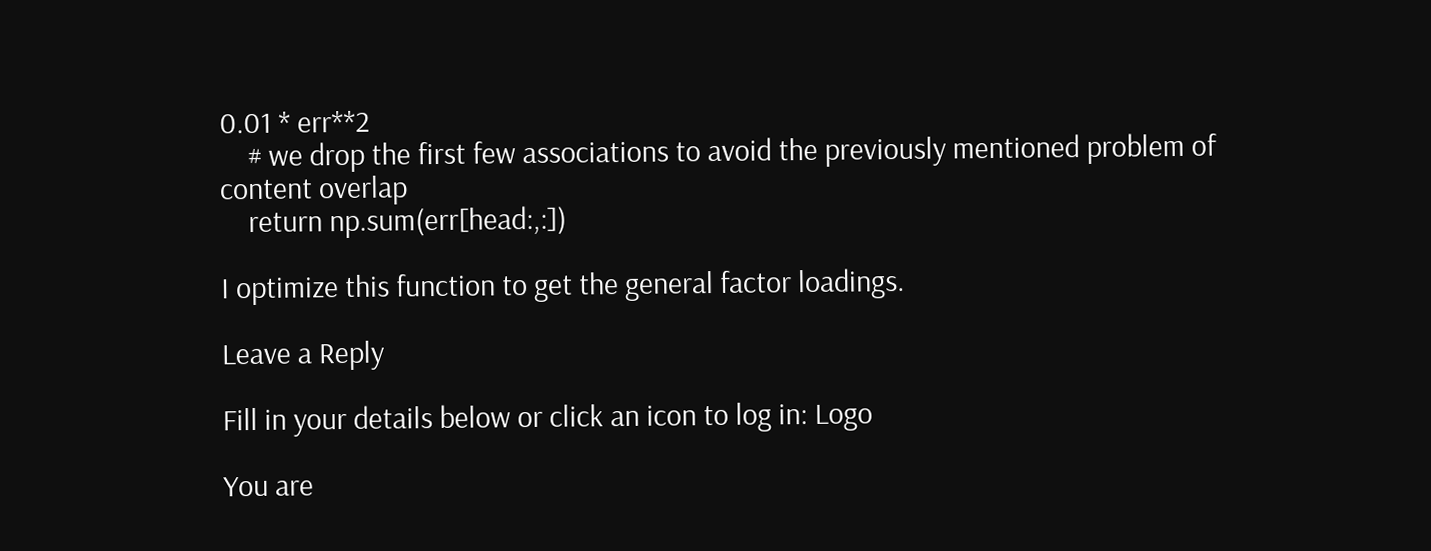0.01 * err**2
    # we drop the first few associations to avoid the previously mentioned problem of content overlap
    return np.sum(err[head:,:])

I optimize this function to get the general factor loadings.

Leave a Reply

Fill in your details below or click an icon to log in: Logo

You are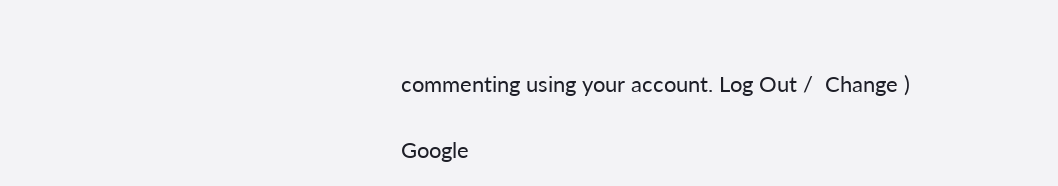commenting using your account. Log Out /  Change )

Google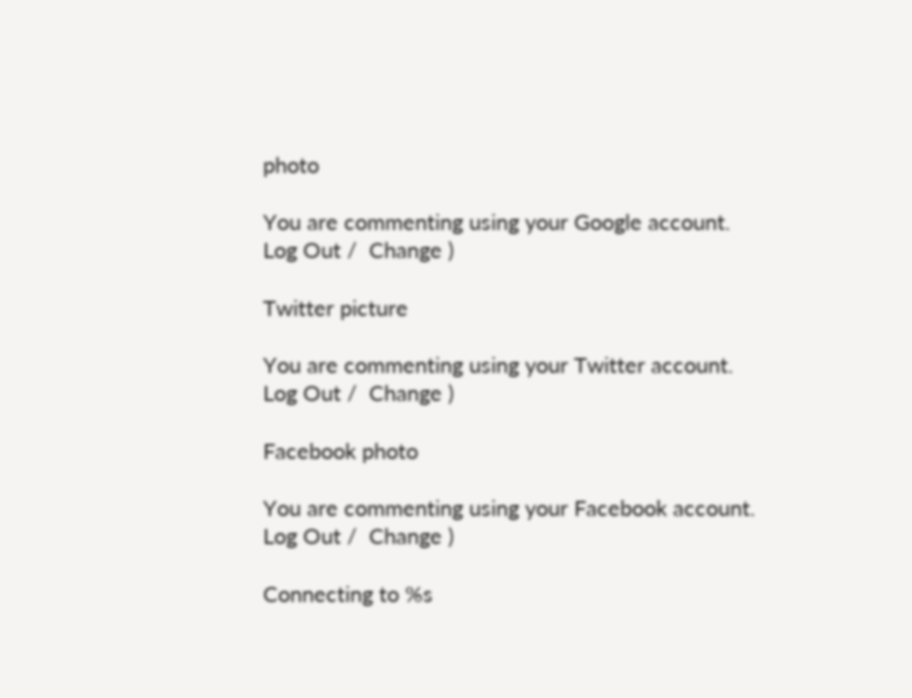photo

You are commenting using your Google account. Log Out /  Change )

Twitter picture

You are commenting using your Twitter account. Log Out /  Change )

Facebook photo

You are commenting using your Facebook account. Log Out /  Change )

Connecting to %s